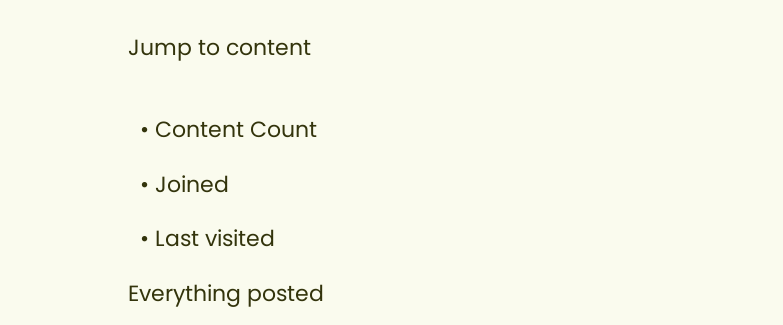Jump to content


  • Content Count

  • Joined

  • Last visited

Everything posted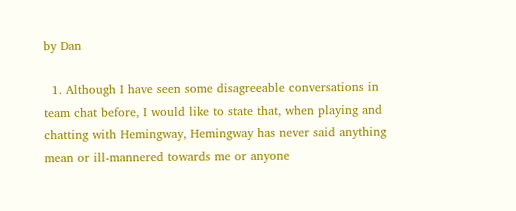by Dan

  1. Although I have seen some disagreeable conversations in team chat before, I would like to state that, when playing and chatting with Hemingway, Hemingway has never said anything mean or ill-mannered towards me or anyone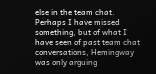else in the team chat. Perhaps I have missed something, but of what I have seen of past team chat conversations, Hemingway was only arguing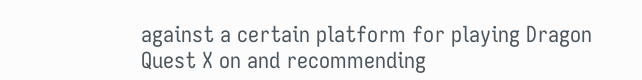against a certain platform for playing Dragon Quest X on and recommending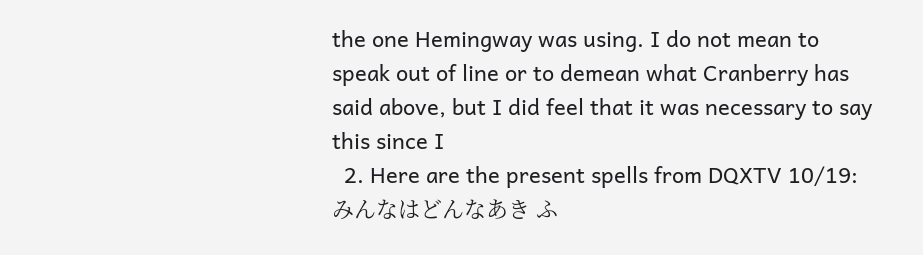the one Hemingway was using. I do not mean to speak out of line or to demean what Cranberry has said above, but I did feel that it was necessary to say this since I
  2. Here are the present spells from DQXTV 10/19: みんなはどんなあき ふ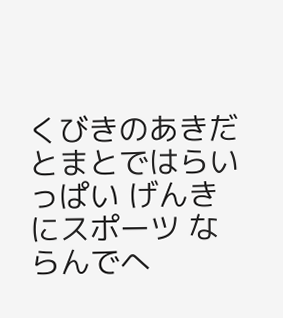くびきのあきだ とまとではらいっぱい げんきにスポーツ ならんでへ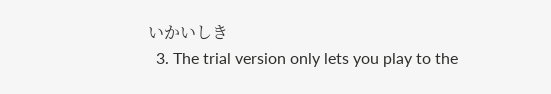いかいしき
  3. The trial version only lets you play to the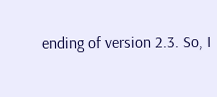ending of version 2.3. So, I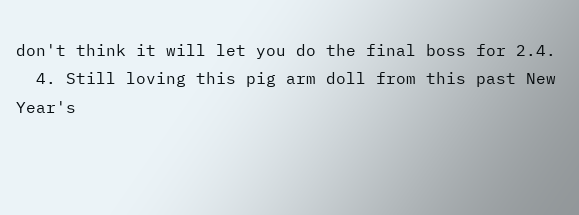don't think it will let you do the final boss for 2.4.
  4. Still loving this pig arm doll from this past New Year's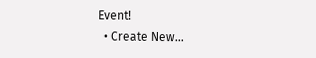Event!
  • Create New...